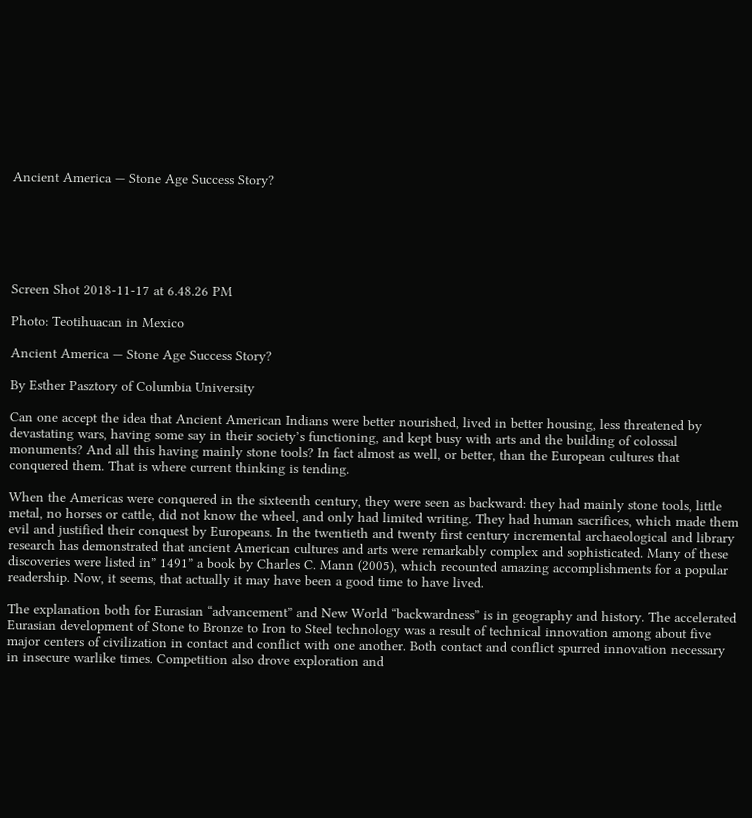Ancient America — Stone Age Success Story?






Screen Shot 2018-11-17 at 6.48.26 PM

Photo: Teotihuacan in Mexico

Ancient America — Stone Age Success Story?

By Esther Pasztory of Columbia University

Can one accept the idea that Ancient American Indians were better nourished, lived in better housing, less threatened by devastating wars, having some say in their society’s functioning, and kept busy with arts and the building of colossal monuments? And all this having mainly stone tools? In fact almost as well, or better, than the European cultures that conquered them. That is where current thinking is tending.

When the Americas were conquered in the sixteenth century, they were seen as backward: they had mainly stone tools, little metal, no horses or cattle, did not know the wheel, and only had limited writing. They had human sacrifices, which made them evil and justified their conquest by Europeans. In the twentieth and twenty first century incremental archaeological and library research has demonstrated that ancient American cultures and arts were remarkably complex and sophisticated. Many of these discoveries were listed in” 1491” a book by Charles C. Mann (2005), which recounted amazing accomplishments for a popular readership. Now, it seems, that actually it may have been a good time to have lived.

The explanation both for Eurasian “advancement” and New World “backwardness” is in geography and history. The accelerated Eurasian development of Stone to Bronze to Iron to Steel technology was a result of technical innovation among about five major centers of civilization in contact and conflict with one another. Both contact and conflict spurred innovation necessary in insecure warlike times. Competition also drove exploration and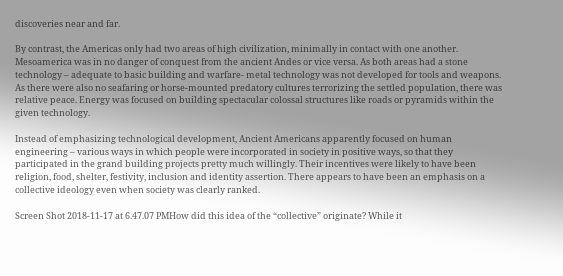discoveries near and far.

By contrast, the Americas only had two areas of high civilization, minimally in contact with one another. Mesoamerica was in no danger of conquest from the ancient Andes or vice versa. As both areas had a stone technology – adequate to basic building and warfare- metal technology was not developed for tools and weapons. As there were also no seafaring or horse-mounted predatory cultures terrorizing the settled population, there was relative peace. Energy was focused on building spectacular colossal structures like roads or pyramids within the given technology.

Instead of emphasizing technological development, Ancient Americans apparently focused on human engineering – various ways in which people were incorporated in society in positive ways, so that they participated in the grand building projects pretty much willingly. Their incentives were likely to have been religion, food, shelter, festivity, inclusion and identity assertion. There appears to have been an emphasis on a collective ideology even when society was clearly ranked.

Screen Shot 2018-11-17 at 6.47.07 PMHow did this idea of the “collective” originate? While it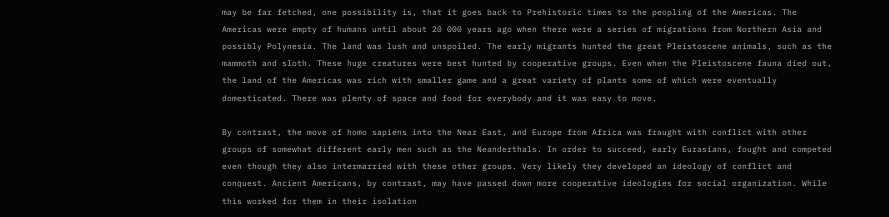may be far fetched, one possibility is, that it goes back to Prehistoric times to the peopling of the Americas. The Americas were empty of humans until about 20 000 years ago when there were a series of migrations from Northern Asia and possibly Polynesia. The land was lush and unspoiled. The early migrants hunted the great Pleistoscene animals, such as the mammoth and sloth. These huge creatures were best hunted by cooperative groups. Even when the Pleistoscene fauna died out, the land of the Americas was rich with smaller game and a great variety of plants some of which were eventually domesticated. There was plenty of space and food for everybody and it was easy to move.

By contrast, the move of homo sapiens into the Near East, and Europe from Africa was fraught with conflict with other groups of somewhat different early men such as the Neanderthals. In order to succeed, early Eurasians, fought and competed even though they also intermarried with these other groups. Very likely they developed an ideology of conflict and conquest. Ancient Americans, by contrast, may have passed down more cooperative ideologies for social organization. While this worked for them in their isolation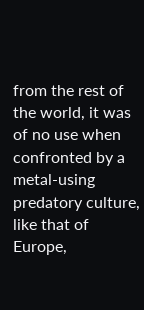from the rest of the world, it was of no use when confronted by a metal-using predatory culture, like that of Europe,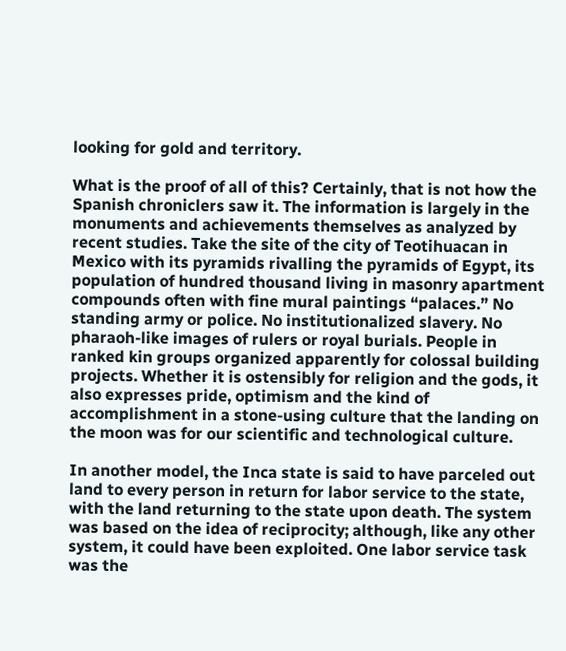looking for gold and territory.

What is the proof of all of this? Certainly, that is not how the Spanish chroniclers saw it. The information is largely in the monuments and achievements themselves as analyzed by recent studies. Take the site of the city of Teotihuacan in Mexico with its pyramids rivalling the pyramids of Egypt, its population of hundred thousand living in masonry apartment compounds often with fine mural paintings “palaces.” No standing army or police. No institutionalized slavery. No pharaoh-like images of rulers or royal burials. People in ranked kin groups organized apparently for colossal building projects. Whether it is ostensibly for religion and the gods, it also expresses pride, optimism and the kind of accomplishment in a stone-using culture that the landing on the moon was for our scientific and technological culture.

In another model, the Inca state is said to have parceled out land to every person in return for labor service to the state, with the land returning to the state upon death. The system was based on the idea of reciprocity; although, like any other system, it could have been exploited. One labor service task was the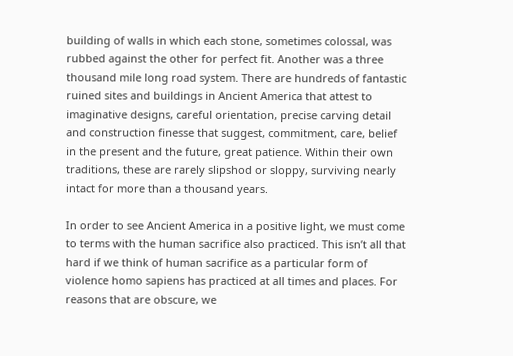building of walls in which each stone, sometimes colossal, was rubbed against the other for perfect fit. Another was a three thousand mile long road system. There are hundreds of fantastic ruined sites and buildings in Ancient America that attest to imaginative designs, careful orientation, precise carving detail and construction finesse that suggest, commitment, care, belief in the present and the future, great patience. Within their own traditions, these are rarely slipshod or sloppy, surviving nearly intact for more than a thousand years.

In order to see Ancient America in a positive light, we must come to terms with the human sacrifice also practiced. This isn’t all that hard if we think of human sacrifice as a particular form of violence homo sapiens has practiced at all times and places. For reasons that are obscure, we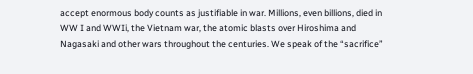accept enormous body counts as justifiable in war. Millions, even billions, died in WW I and WWIi, the Vietnam war, the atomic blasts over Hiroshima and Nagasaki and other wars throughout the centuries. We speak of the “sacrifice”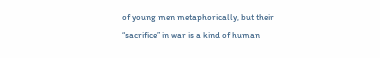of young men metaphorically, but their “sacrifice” in war is a kind of human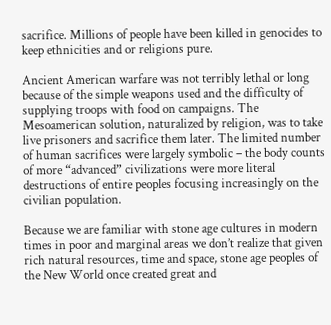sacrifice. Millions of people have been killed in genocides to keep ethnicities and or religions pure.

Ancient American warfare was not terribly lethal or long because of the simple weapons used and the difficulty of supplying troops with food on campaigns. The Mesoamerican solution, naturalized by religion, was to take live prisoners and sacrifice them later. The limited number of human sacrifices were largely symbolic – the body counts of more “advanced” civilizations were more literal destructions of entire peoples focusing increasingly on the civilian population.

Because we are familiar with stone age cultures in modern times in poor and marginal areas we don’t realize that given rich natural resources, time and space, stone age peoples of the New World once created great and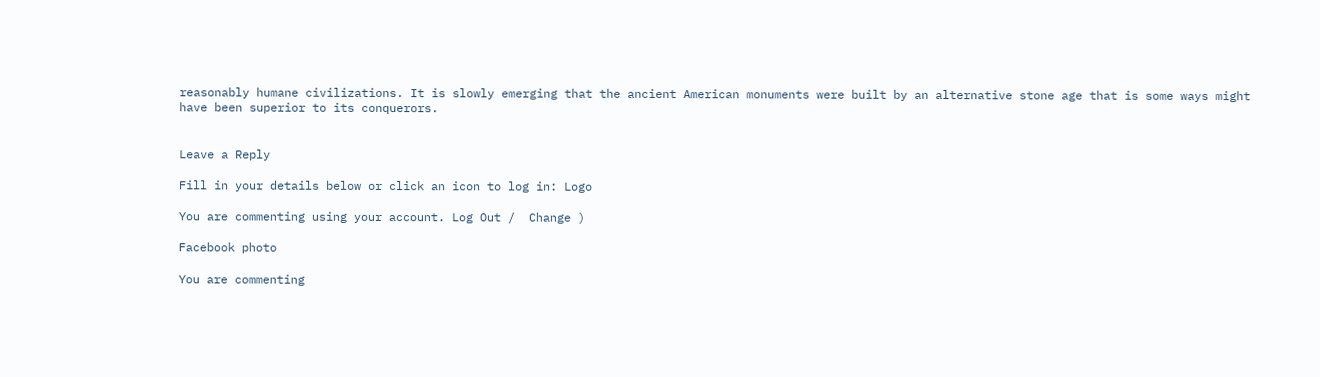reasonably humane civilizations. It is slowly emerging that the ancient American monuments were built by an alternative stone age that is some ways might have been superior to its conquerors.


Leave a Reply

Fill in your details below or click an icon to log in: Logo

You are commenting using your account. Log Out /  Change )

Facebook photo

You are commenting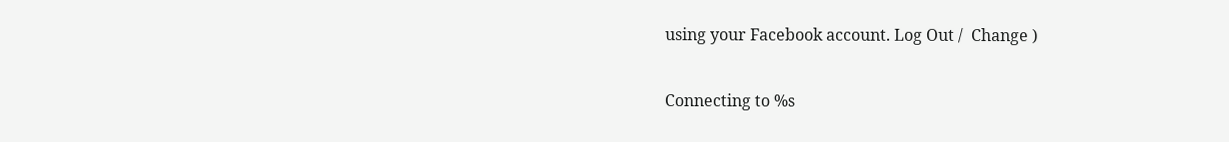using your Facebook account. Log Out /  Change )

Connecting to %s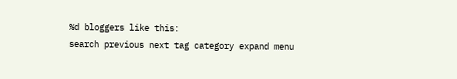%d bloggers like this:
search previous next tag category expand menu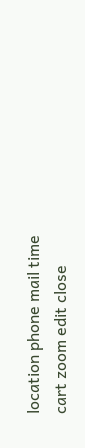location phone mail time cart zoom edit close